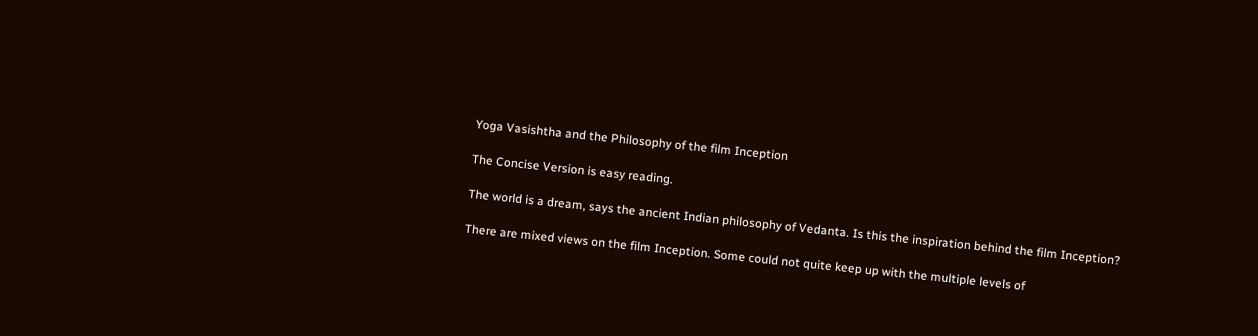Yoga Vasishtha and the Philosophy of the film Inception

The Concise Version is easy reading.

The world is a dream, says the ancient Indian philosophy of Vedanta. Is this the inspiration behind the film Inception?

There are mixed views on the film Inception. Some could not quite keep up with the multiple levels of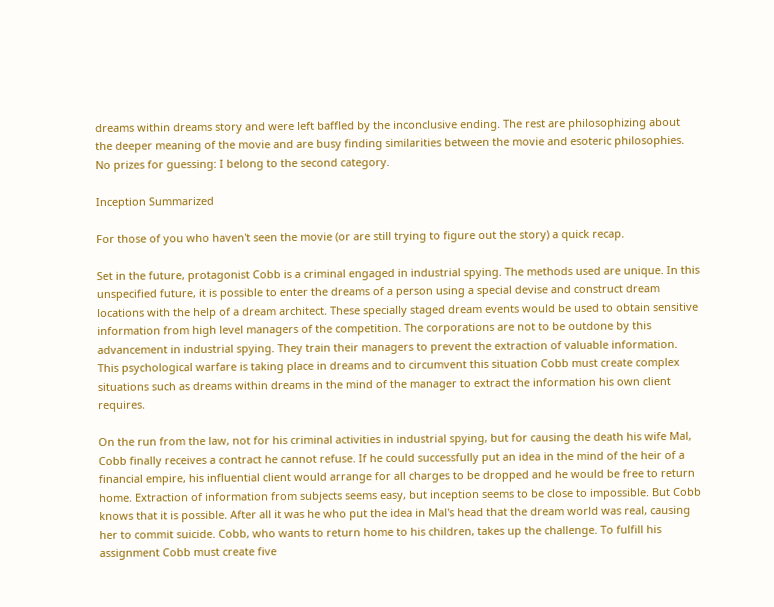dreams within dreams story and were left baffled by the inconclusive ending. The rest are philosophizing about the deeper meaning of the movie and are busy finding similarities between the movie and esoteric philosophies.
No prizes for guessing: I belong to the second category.

Inception Summarized

For those of you who haven't seen the movie (or are still trying to figure out the story) a quick recap.

Set in the future, protagonist Cobb is a criminal engaged in industrial spying. The methods used are unique. In this unspecified future, it is possible to enter the dreams of a person using a special devise and construct dream locations with the help of a dream architect. These specially staged dream events would be used to obtain sensitive information from high level managers of the competition. The corporations are not to be outdone by this advancement in industrial spying. They train their managers to prevent the extraction of valuable information. This psychological warfare is taking place in dreams and to circumvent this situation Cobb must create complex situations such as dreams within dreams in the mind of the manager to extract the information his own client requires.

On the run from the law, not for his criminal activities in industrial spying, but for causing the death his wife Mal, Cobb finally receives a contract he cannot refuse. If he could successfully put an idea in the mind of the heir of a financial empire, his influential client would arrange for all charges to be dropped and he would be free to return home. Extraction of information from subjects seems easy, but inception seems to be close to impossible. But Cobb knows that it is possible. After all it was he who put the idea in Mal's head that the dream world was real, causing her to commit suicide. Cobb, who wants to return home to his children, takes up the challenge. To fulfill his assignment Cobb must create five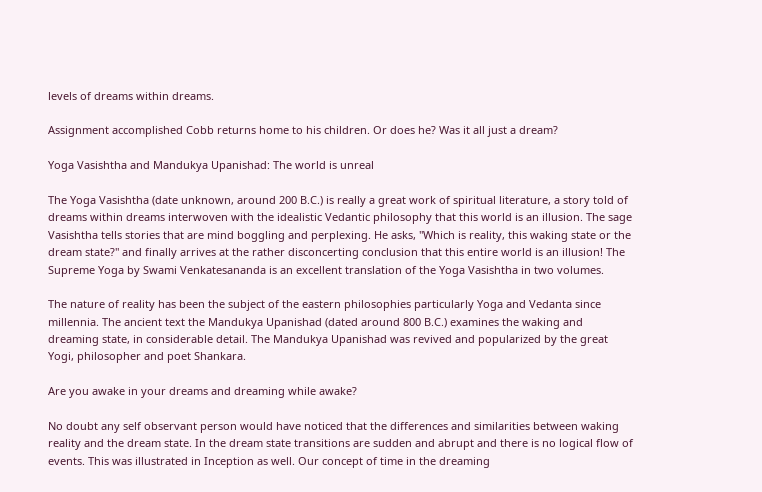levels of dreams within dreams.

Assignment accomplished Cobb returns home to his children. Or does he? Was it all just a dream?

Yoga Vasishtha and Mandukya Upanishad: The world is unreal

The Yoga Vasishtha (date unknown, around 200 B.C.) is really a great work of spiritual literature, a story told of dreams within dreams interwoven with the idealistic Vedantic philosophy that this world is an illusion. The sage Vasishtha tells stories that are mind boggling and perplexing. He asks, "Which is reality, this waking state or the dream state?" and finally arrives at the rather disconcerting conclusion that this entire world is an illusion! The Supreme Yoga by Swami Venkatesananda is an excellent translation of the Yoga Vasishtha in two volumes.

The nature of reality has been the subject of the eastern philosophies particularly Yoga and Vedanta since millennia. The ancient text the Mandukya Upanishad (dated around 800 B.C.) examines the waking and dreaming state, in considerable detail. The Mandukya Upanishad was revived and popularized by the great Yogi, philosopher and poet Shankara.

Are you awake in your dreams and dreaming while awake?

No doubt any self observant person would have noticed that the differences and similarities between waking reality and the dream state. In the dream state transitions are sudden and abrupt and there is no logical flow of events. This was illustrated in Inception as well. Our concept of time in the dreaming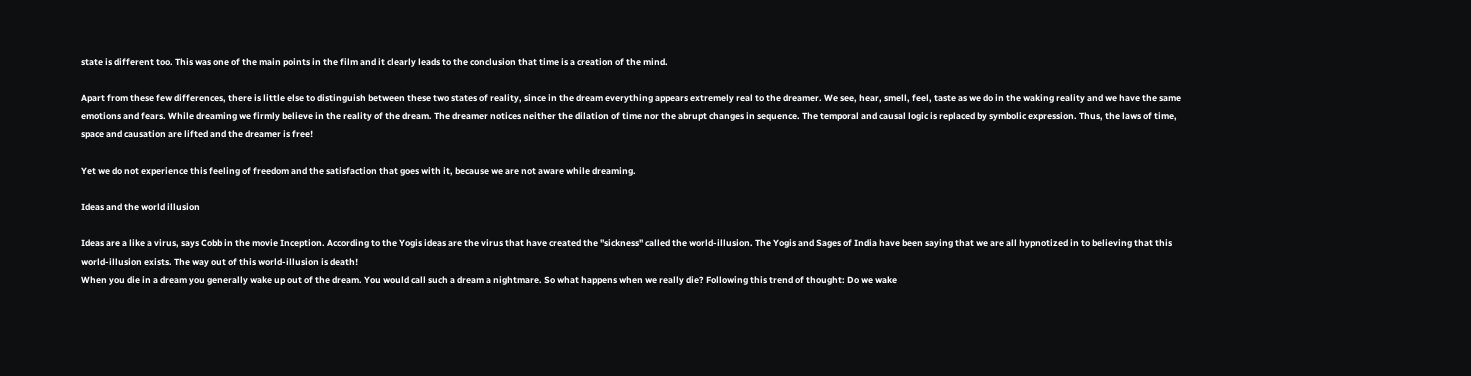state is different too. This was one of the main points in the film and it clearly leads to the conclusion that time is a creation of the mind.

Apart from these few differences, there is little else to distinguish between these two states of reality, since in the dream everything appears extremely real to the dreamer. We see, hear, smell, feel, taste as we do in the waking reality and we have the same emotions and fears. While dreaming we firmly believe in the reality of the dream. The dreamer notices neither the dilation of time nor the abrupt changes in sequence. The temporal and causal logic is replaced by symbolic expression. Thus, the laws of time, space and causation are lifted and the dreamer is free!

Yet we do not experience this feeling of freedom and the satisfaction that goes with it, because we are not aware while dreaming.

Ideas and the world illusion

Ideas are a like a virus, says Cobb in the movie Inception. According to the Yogis ideas are the virus that have created the "sickness" called the world-illusion. The Yogis and Sages of India have been saying that we are all hypnotized in to believing that this world-illusion exists. The way out of this world-illusion is death!
When you die in a dream you generally wake up out of the dream. You would call such a dream a nightmare. So what happens when we really die? Following this trend of thought: Do we wake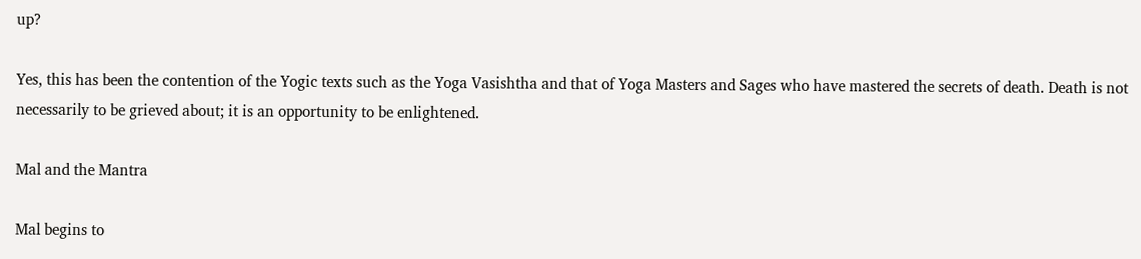up?

Yes, this has been the contention of the Yogic texts such as the Yoga Vasishtha and that of Yoga Masters and Sages who have mastered the secrets of death. Death is not necessarily to be grieved about; it is an opportunity to be enlightened.

Mal and the Mantra

Mal begins to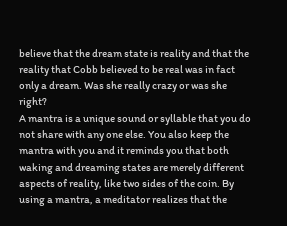believe that the dream state is reality and that the reality that Cobb believed to be real was in fact only a dream. Was she really crazy or was she right?
A mantra is a unique sound or syllable that you do not share with any one else. You also keep the mantra with you and it reminds you that both waking and dreaming states are merely different aspects of reality, like two sides of the coin. By using a mantra, a meditator realizes that the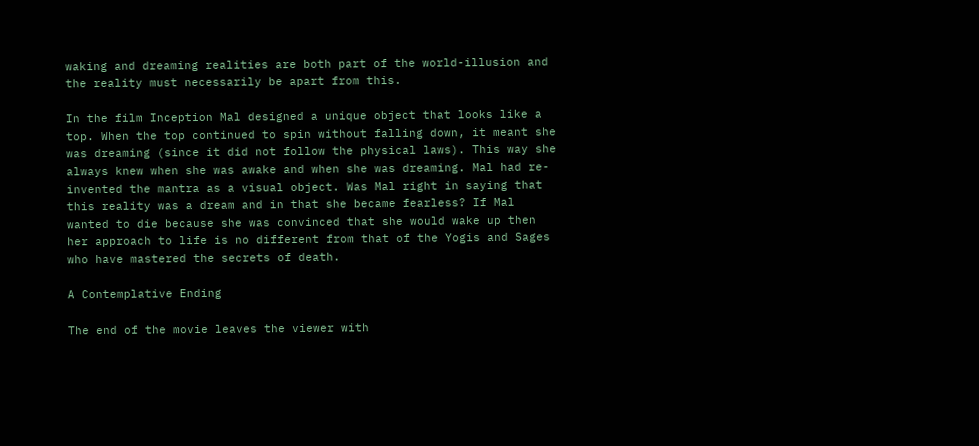waking and dreaming realities are both part of the world-illusion and the reality must necessarily be apart from this.

In the film Inception Mal designed a unique object that looks like a top. When the top continued to spin without falling down, it meant she was dreaming (since it did not follow the physical laws). This way she always knew when she was awake and when she was dreaming. Mal had re-invented the mantra as a visual object. Was Mal right in saying that this reality was a dream and in that she became fearless? If Mal wanted to die because she was convinced that she would wake up then her approach to life is no different from that of the Yogis and Sages who have mastered the secrets of death.

A Contemplative Ending

The end of the movie leaves the viewer with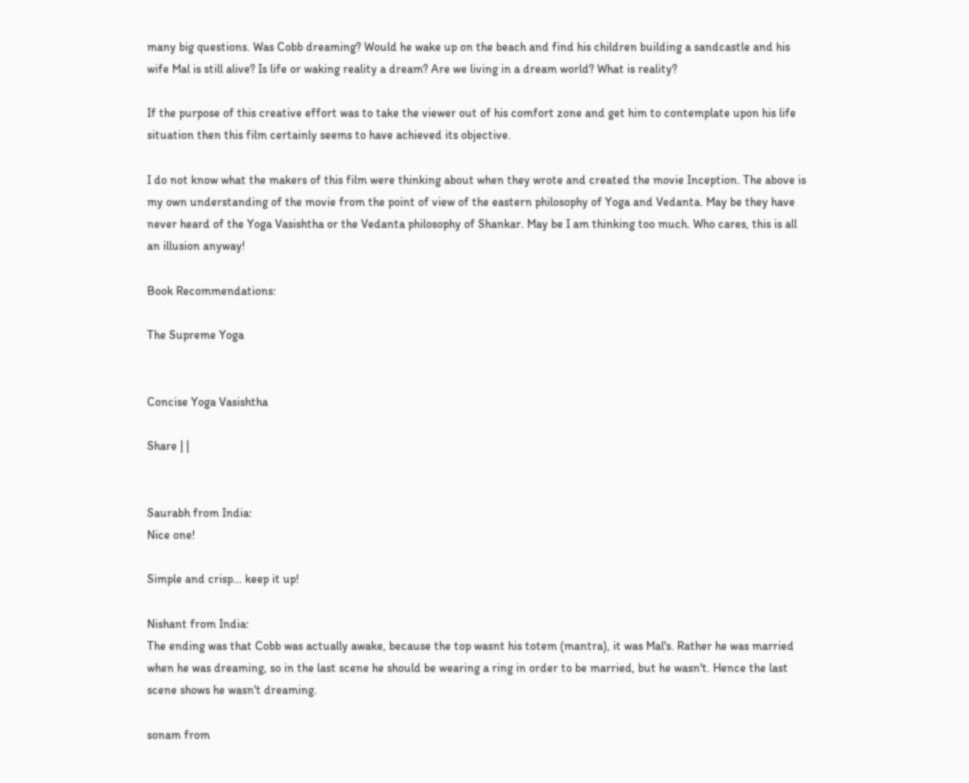many big questions. Was Cobb dreaming? Would he wake up on the beach and find his children building a sandcastle and his wife Mal is still alive? Is life or waking reality a dream? Are we living in a dream world? What is reality?

If the purpose of this creative effort was to take the viewer out of his comfort zone and get him to contemplate upon his life situation then this film certainly seems to have achieved its objective.

I do not know what the makers of this film were thinking about when they wrote and created the movie Inception. The above is my own understanding of the movie from the point of view of the eastern philosophy of Yoga and Vedanta. May be they have never heard of the Yoga Vasishtha or the Vedanta philosophy of Shankar. May be I am thinking too much. Who cares, this is all an illusion anyway!

Book Recommendations:

The Supreme Yoga


Concise Yoga Vasishtha

Share | |


Saurabh from India:
Nice one!

Simple and crisp... keep it up!

Nishant from India:
The ending was that Cobb was actually awake, because the top wasnt his totem (mantra), it was Mal's. Rather he was married when he was dreaming, so in the last scene he should be wearing a ring in order to be married, but he wasn't. Hence the last scene shows he wasn't dreaming.

sonam from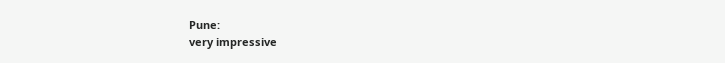Pune:
very impressive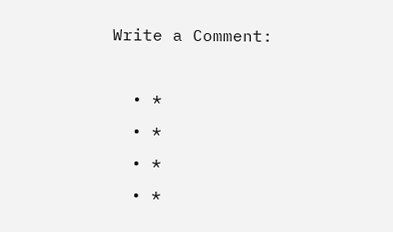Write a Comment:

  • *
  • *
  • *
  • *